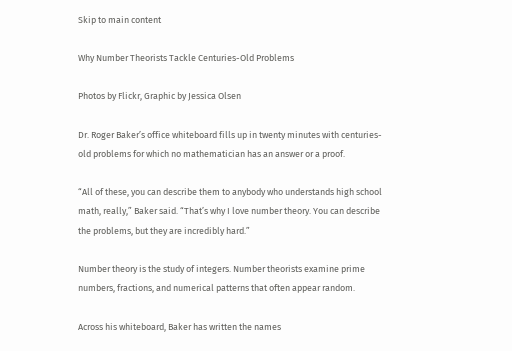Skip to main content

Why Number Theorists Tackle Centuries-Old Problems

Photos by Flickr, Graphic by Jessica Olsen

Dr. Roger Baker’s office whiteboard fills up in twenty minutes with centuries-old problems for which no mathematician has an answer or a proof.

“All of these, you can describe them to anybody who understands high school math, really,” Baker said. “That’s why I love number theory. You can describe the problems, but they are incredibly hard.”

Number theory is the study of integers. Number theorists examine prime numbers, fractions, and numerical patterns that often appear random.

Across his whiteboard, Baker has written the names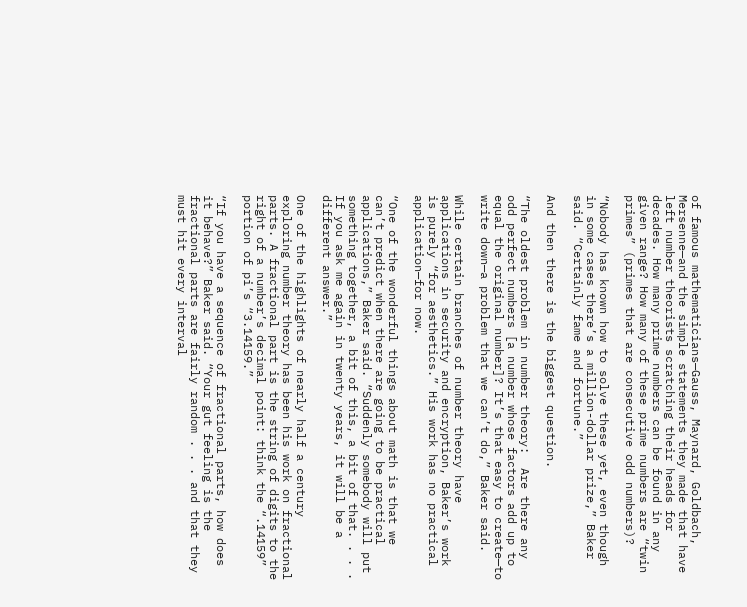of famous mathematicians—Gauss, Maynard, Goldbach, Mersenne—and the simple statements they made that have left number theorists scratching their heads for decades. How many prime numbers can be found in any given range? How many of these prime numbers are “twin primes” (primes that are consecutive odd numbers)?

“Nobody has known how to solve these yet, even though in some cases there’s a million-dollar prize,” Baker said. “Certainly fame and fortune.”

And then there is the biggest question.

“The oldest problem in number theory:  Are there any odd perfect numbers [a number whose factors add up to equal the original number]? It’s that easy to create—to write down—a problem that we can’t do,” Baker said.

While certain branches of number theory have applications in security and encryption, Baker’s work is purely “for aesthetics.” His work has no practical application—for now.

“One of the wonderful things about math is that we can’t predict when there are going to be practical applications,” Baker said. “Suddenly somebody will put something together, a bit of this, a bit of that. . . . If you ask me again in twenty years, it will be a different answer.”

One of the highlights of nearly half a century exploring number theory has been his work on fractional parts. A fractional part is the string of digits to the right of a number’s decimal point: think the “.14159” portion of pi’s “3.14159.”

“If you have a sequence of fractional parts, how does it behave?” Baker said. “Your gut feeling is the fractional parts are fairly random . . . and that they must hit every interval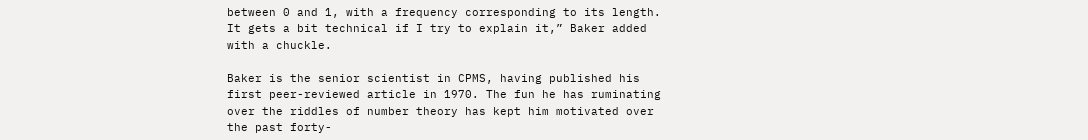between 0 and 1, with a frequency corresponding to its length. It gets a bit technical if I try to explain it,” Baker added with a chuckle.

Baker is the senior scientist in CPMS, having published his first peer-reviewed article in 1970. The fun he has ruminating over the riddles of number theory has kept him motivated over the past forty-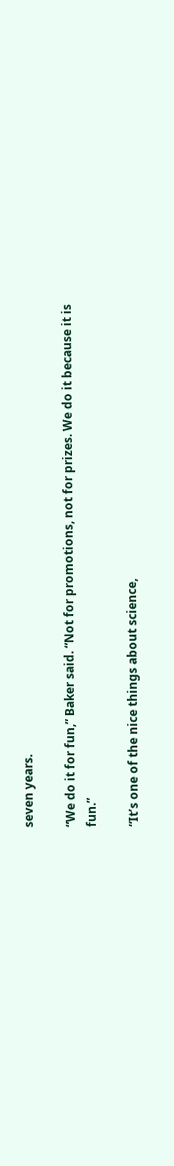seven years.

“We do it for fun,” Baker said. “Not for promotions, not for prizes. We do it because it is fun.”

“It’s one of the nice things about science,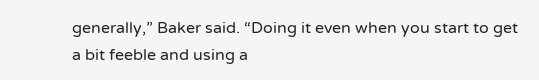generally,” Baker said. “Doing it even when you start to get a bit feeble and using a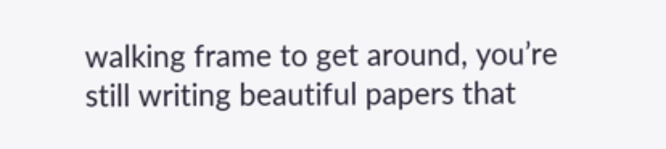walking frame to get around, you’re still writing beautiful papers that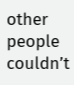other people couldn’t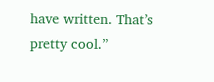have written. That’s pretty cool.”